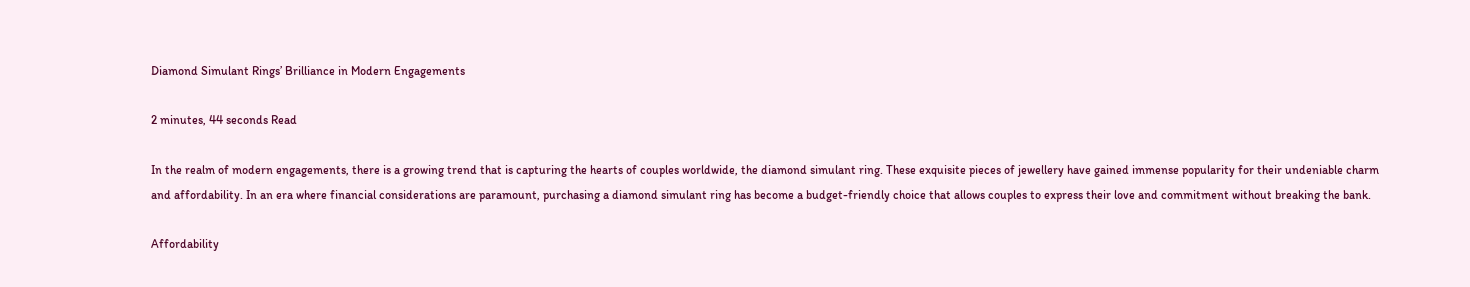Diamond Simulant Rings’ Brilliance in Modern Engagements

2 minutes, 44 seconds Read

In the realm of modern engagements, there is a growing trend that is capturing the hearts of couples worldwide, the diamond simulant ring. These exquisite pieces of jewellery have gained immense popularity for their undeniable charm and affordability. In an era where financial considerations are paramount, purchasing a diamond simulant ring has become a budget-friendly choice that allows couples to express their love and commitment without breaking the bank.

Affordability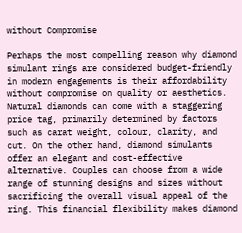without Compromise

Perhaps the most compelling reason why diamond simulant rings are considered budget-friendly in modern engagements is their affordability without compromise on quality or aesthetics. Natural diamonds can come with a staggering price tag, primarily determined by factors such as carat weight, colour, clarity, and cut. On the other hand, diamond simulants offer an elegant and cost-effective alternative. Couples can choose from a wide range of stunning designs and sizes without sacrificing the overall visual appeal of the ring. This financial flexibility makes diamond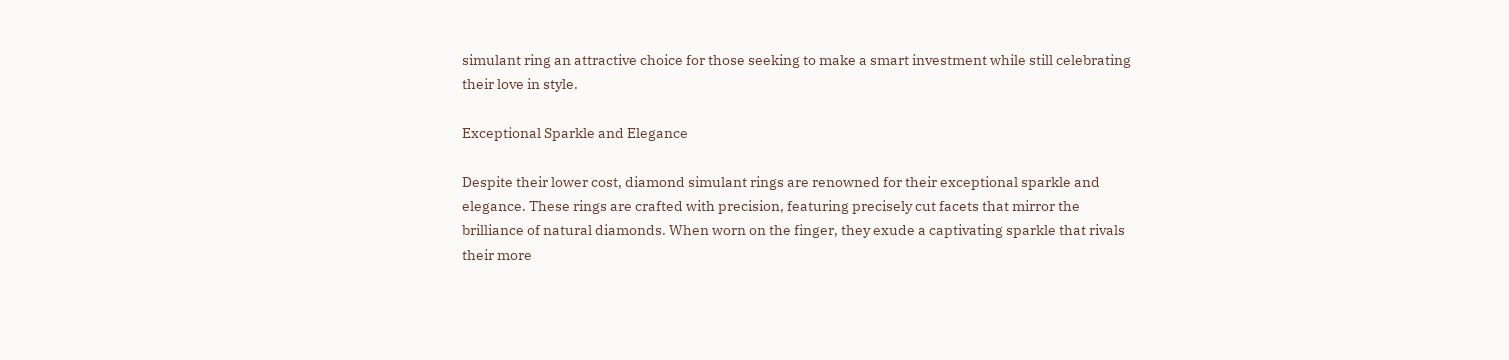simulant ring an attractive choice for those seeking to make a smart investment while still celebrating their love in style.

Exceptional Sparkle and Elegance

Despite their lower cost, diamond simulant rings are renowned for their exceptional sparkle and elegance. These rings are crafted with precision, featuring precisely cut facets that mirror the brilliance of natural diamonds. When worn on the finger, they exude a captivating sparkle that rivals their more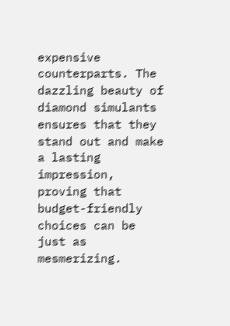expensive counterparts. The dazzling beauty of diamond simulants ensures that they stand out and make a lasting impression, proving that budget-friendly choices can be just as mesmerizing.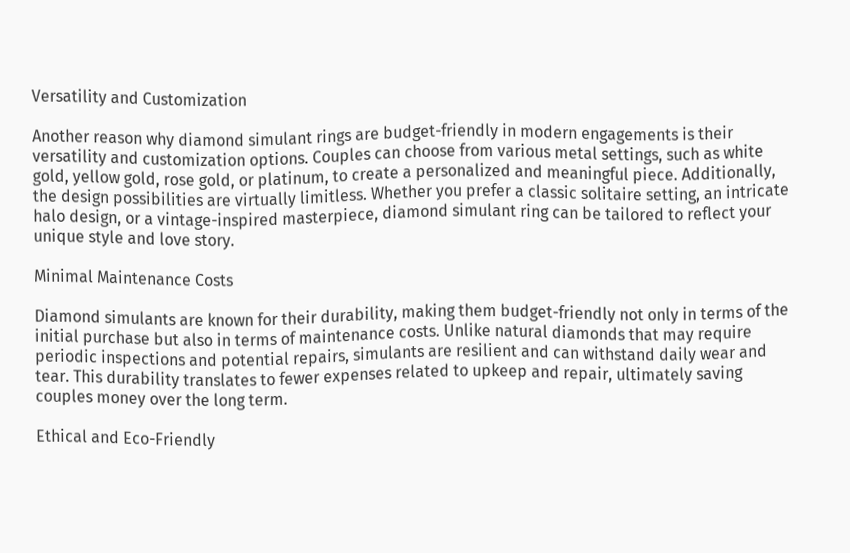Versatility and Customization

Another reason why diamond simulant rings are budget-friendly in modern engagements is their versatility and customization options. Couples can choose from various metal settings, such as white gold, yellow gold, rose gold, or platinum, to create a personalized and meaningful piece. Additionally, the design possibilities are virtually limitless. Whether you prefer a classic solitaire setting, an intricate halo design, or a vintage-inspired masterpiece, diamond simulant ring can be tailored to reflect your unique style and love story.

Minimal Maintenance Costs

Diamond simulants are known for their durability, making them budget-friendly not only in terms of the initial purchase but also in terms of maintenance costs. Unlike natural diamonds that may require periodic inspections and potential repairs, simulants are resilient and can withstand daily wear and tear. This durability translates to fewer expenses related to upkeep and repair, ultimately saving couples money over the long term.

Ethical and Eco-Friendly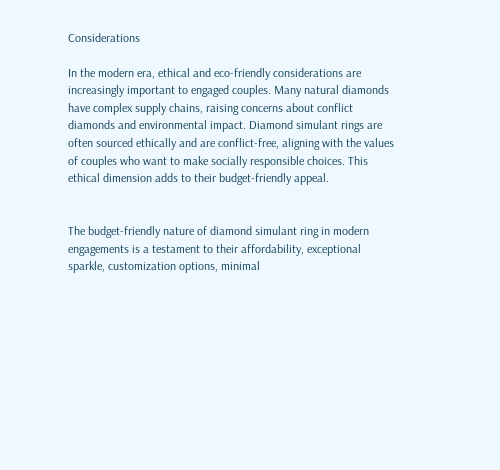Considerations

In the modern era, ethical and eco-friendly considerations are increasingly important to engaged couples. Many natural diamonds have complex supply chains, raising concerns about conflict diamonds and environmental impact. Diamond simulant rings are often sourced ethically and are conflict-free, aligning with the values of couples who want to make socially responsible choices. This ethical dimension adds to their budget-friendly appeal.


The budget-friendly nature of diamond simulant ring in modern engagements is a testament to their affordability, exceptional sparkle, customization options, minimal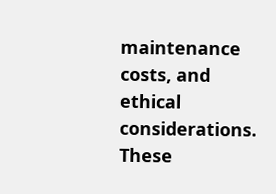maintenance costs, and ethical considerations. These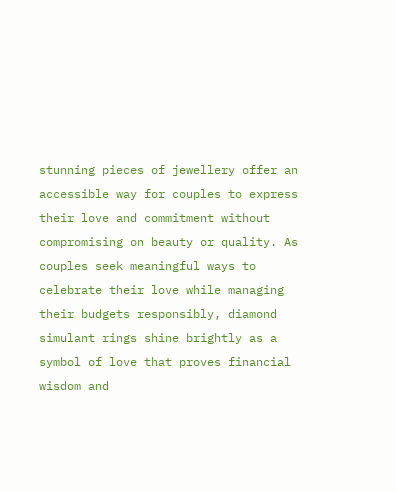stunning pieces of jewellery offer an accessible way for couples to express their love and commitment without compromising on beauty or quality. As couples seek meaningful ways to celebrate their love while managing their budgets responsibly, diamond simulant rings shine brightly as a symbol of love that proves financial wisdom and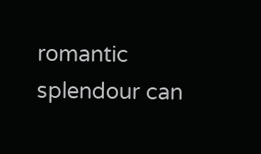romantic splendour can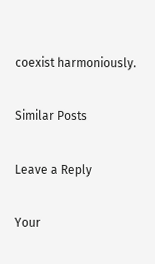coexist harmoniously.

Similar Posts

Leave a Reply

Your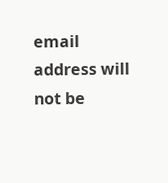email address will not be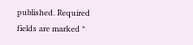published. Required fields are marked *